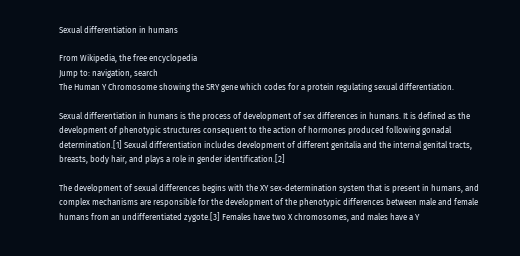Sexual differentiation in humans

From Wikipedia, the free encyclopedia
Jump to: navigation, search
The Human Y Chromosome showing the SRY gene which codes for a protein regulating sexual differentiation.

Sexual differentiation in humans is the process of development of sex differences in humans. It is defined as the development of phenotypic structures consequent to the action of hormones produced following gonadal determination.[1] Sexual differentiation includes development of different genitalia and the internal genital tracts, breasts, body hair, and plays a role in gender identification.[2]

The development of sexual differences begins with the XY sex-determination system that is present in humans, and complex mechanisms are responsible for the development of the phenotypic differences between male and female humans from an undifferentiated zygote.[3] Females have two X chromosomes, and males have a Y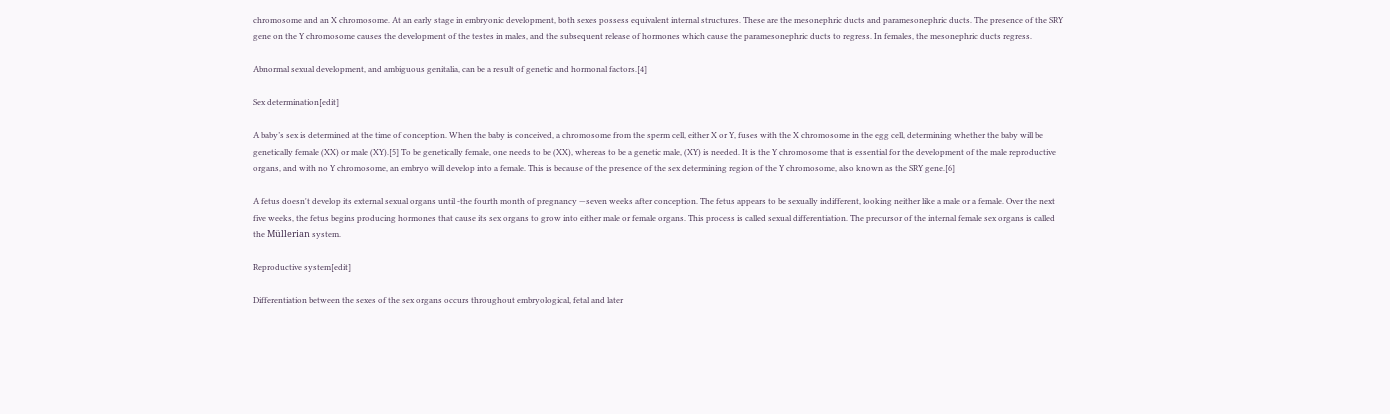chromosome and an X chromosome. At an early stage in embryonic development, both sexes possess equivalent internal structures. These are the mesonephric ducts and paramesonephric ducts. The presence of the SRY gene on the Y chromosome causes the development of the testes in males, and the subsequent release of hormones which cause the paramesonephric ducts to regress. In females, the mesonephric ducts regress.

Abnormal sexual development, and ambiguous genitalia, can be a result of genetic and hormonal factors.[4]

Sex determination[edit]

A baby’s sex is determined at the time of conception. When the baby is conceived, a chromosome from the sperm cell, either X or Y, fuses with the X chromosome in the egg cell, determining whether the baby will be genetically female (XX) or male (XY).[5] To be genetically female, one needs to be (XX), whereas to be a genetic male, (XY) is needed. It is the Y chromosome that is essential for the development of the male reproductive organs, and with no Y chromosome, an embryo will develop into a female. This is because of the presence of the sex determining region of the Y chromosome, also known as the SRY gene.[6]

A fetus doesn't develop its external sexual organs until -the fourth month of pregnancy —seven weeks after conception. The fetus appears to be sexually indifferent, looking neither like a male or a female. Over the next five weeks, the fetus begins producing hormones that cause its sex organs to grow into either male or female organs. This process is called sexual differentiation. The precursor of the internal female sex organs is called the Müllerian system.

Reproductive system[edit]

Differentiation between the sexes of the sex organs occurs throughout embryological, fetal and later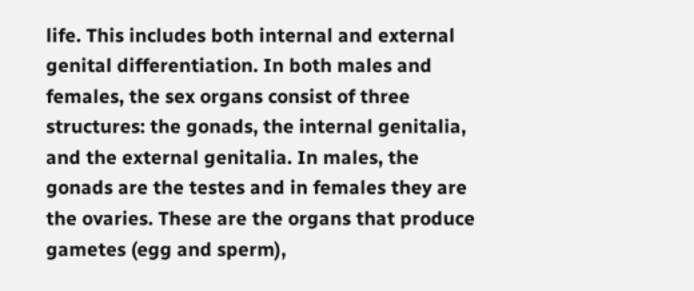life. This includes both internal and external genital differentiation. In both males and females, the sex organs consist of three structures: the gonads, the internal genitalia, and the external genitalia. In males, the gonads are the testes and in females they are the ovaries. These are the organs that produce gametes (egg and sperm),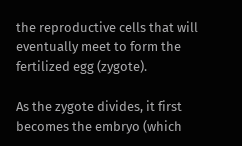the reproductive cells that will eventually meet to form the fertilized egg (zygote).

As the zygote divides, it first becomes the embryo (which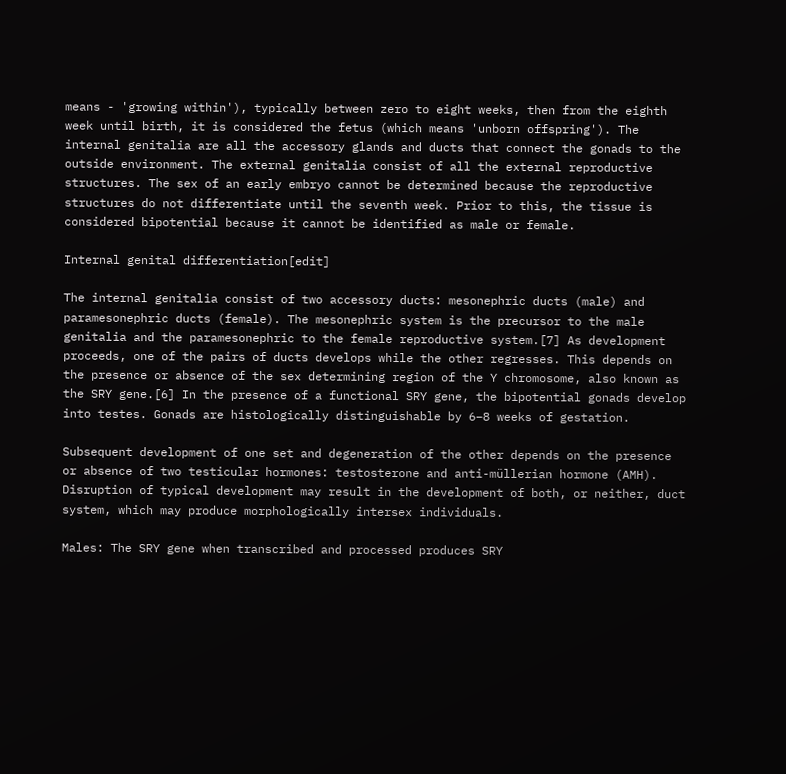means - 'growing within'), typically between zero to eight weeks, then from the eighth week until birth, it is considered the fetus (which means 'unborn offspring'). The internal genitalia are all the accessory glands and ducts that connect the gonads to the outside environment. The external genitalia consist of all the external reproductive structures. The sex of an early embryo cannot be determined because the reproductive structures do not differentiate until the seventh week. Prior to this, the tissue is considered bipotential because it cannot be identified as male or female.

Internal genital differentiation[edit]

The internal genitalia consist of two accessory ducts: mesonephric ducts (male) and paramesonephric ducts (female). The mesonephric system is the precursor to the male genitalia and the paramesonephric to the female reproductive system.[7] As development proceeds, one of the pairs of ducts develops while the other regresses. This depends on the presence or absence of the sex determining region of the Y chromosome, also known as the SRY gene.[6] In the presence of a functional SRY gene, the bipotential gonads develop into testes. Gonads are histologically distinguishable by 6–8 weeks of gestation.

Subsequent development of one set and degeneration of the other depends on the presence or absence of two testicular hormones: testosterone and anti-müllerian hormone (AMH). Disruption of typical development may result in the development of both, or neither, duct system, which may produce morphologically intersex individuals.

Males: The SRY gene when transcribed and processed produces SRY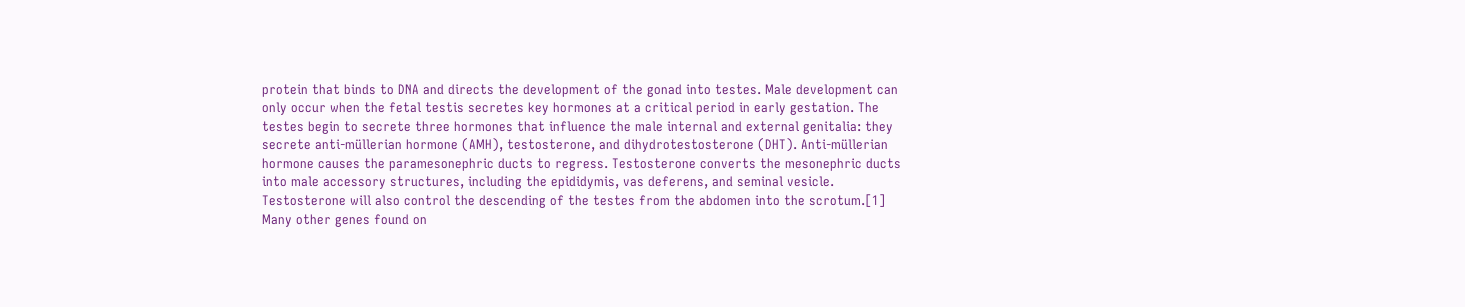protein that binds to DNA and directs the development of the gonad into testes. Male development can only occur when the fetal testis secretes key hormones at a critical period in early gestation. The testes begin to secrete three hormones that influence the male internal and external genitalia: they secrete anti-müllerian hormone (AMH), testosterone, and dihydrotestosterone (DHT). Anti-müllerian hormone causes the paramesonephric ducts to regress. Testosterone converts the mesonephric ducts into male accessory structures, including the epididymis, vas deferens, and seminal vesicle. Testosterone will also control the descending of the testes from the abdomen into the scrotum.[1] Many other genes found on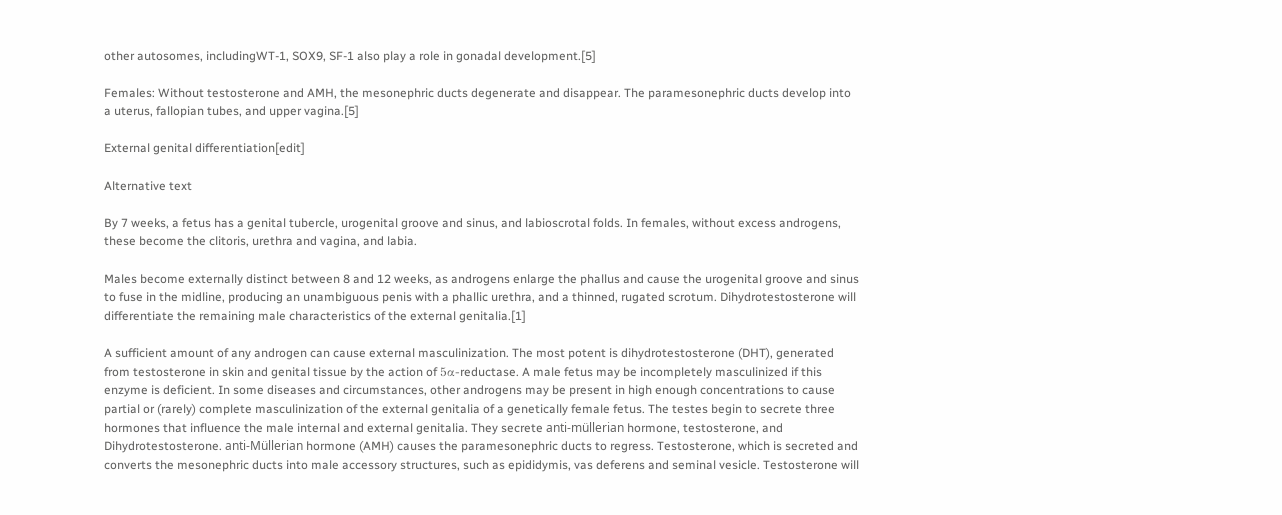other autosomes, includingWT-1, SOX9, SF-1 also play a role in gonadal development.[5]

Females: Without testosterone and AMH, the mesonephric ducts degenerate and disappear. The paramesonephric ducts develop into a uterus, fallopian tubes, and upper vagina.[5]

External genital differentiation[edit]

Alternative text

By 7 weeks, a fetus has a genital tubercle, urogenital groove and sinus, and labioscrotal folds. In females, without excess androgens, these become the clitoris, urethra and vagina, and labia.

Males become externally distinct between 8 and 12 weeks, as androgens enlarge the phallus and cause the urogenital groove and sinus to fuse in the midline, producing an unambiguous penis with a phallic urethra, and a thinned, rugated scrotum. Dihydrotestosterone will differentiate the remaining male characteristics of the external genitalia.[1]

A sufficient amount of any androgen can cause external masculinization. The most potent is dihydrotestosterone (DHT), generated from testosterone in skin and genital tissue by the action of 5α-reductase. A male fetus may be incompletely masculinized if this enzyme is deficient. In some diseases and circumstances, other androgens may be present in high enough concentrations to cause partial or (rarely) complete masculinization of the external genitalia of a genetically female fetus. The testes begin to secrete three hormones that influence the male internal and external genitalia. They secrete anti-müllerian hormone, testosterone, and Dihydrotestosterone. anti-Müllerian hormone (AMH) causes the paramesonephric ducts to regress. Testosterone, which is secreted and converts the mesonephric ducts into male accessory structures, such as epididymis, vas deferens and seminal vesicle. Testosterone will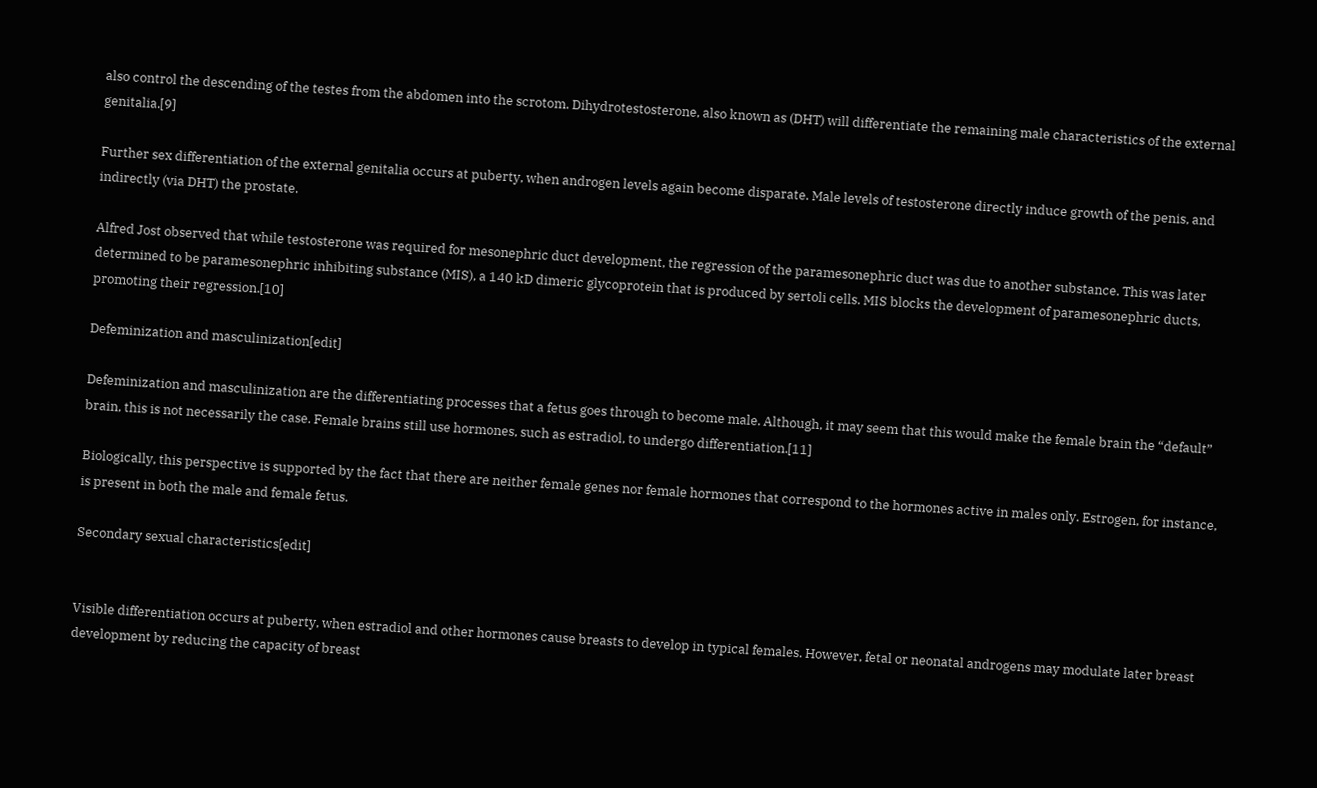also control the descending of the testes from the abdomen into the scrotom. Dihydrotestosterone, also known as (DHT) will differentiate the remaining male characteristics of the external genitalia.[9]

Further sex differentiation of the external genitalia occurs at puberty, when androgen levels again become disparate. Male levels of testosterone directly induce growth of the penis, and indirectly (via DHT) the prostate.

Alfred Jost observed that while testosterone was required for mesonephric duct development, the regression of the paramesonephric duct was due to another substance. This was later determined to be paramesonephric inhibiting substance (MIS), a 140 kD dimeric glycoprotein that is produced by sertoli cells. MIS blocks the development of paramesonephric ducts, promoting their regression.[10]

Defeminization and masculinization[edit]

Defeminization and masculinization are the differentiating processes that a fetus goes through to become male. Although, it may seem that this would make the female brain the “default” brain, this is not necessarily the case. Female brains still use hormones, such as estradiol, to undergo differentiation.[11]

Biologically, this perspective is supported by the fact that there are neither female genes nor female hormones that correspond to the hormones active in males only. Estrogen, for instance, is present in both the male and female fetus.

Secondary sexual characteristics[edit]


Visible differentiation occurs at puberty, when estradiol and other hormones cause breasts to develop in typical females. However, fetal or neonatal androgens may modulate later breast development by reducing the capacity of breast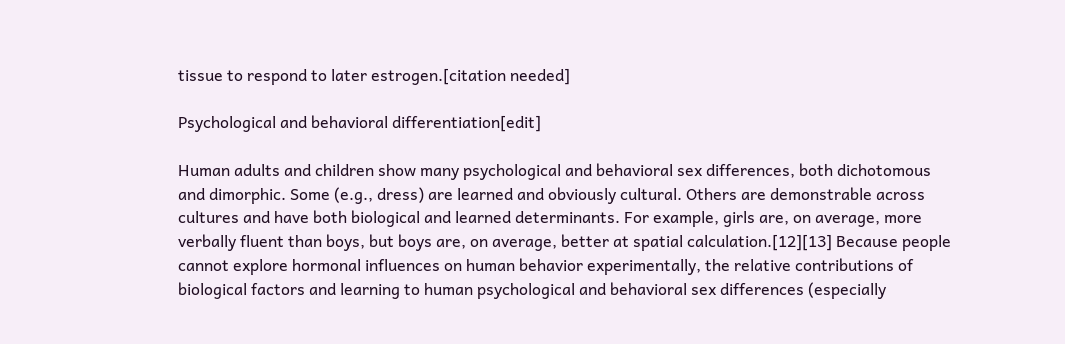tissue to respond to later estrogen.[citation needed]

Psychological and behavioral differentiation[edit]

Human adults and children show many psychological and behavioral sex differences, both dichotomous and dimorphic. Some (e.g., dress) are learned and obviously cultural. Others are demonstrable across cultures and have both biological and learned determinants. For example, girls are, on average, more verbally fluent than boys, but boys are, on average, better at spatial calculation.[12][13] Because people cannot explore hormonal influences on human behavior experimentally, the relative contributions of biological factors and learning to human psychological and behavioral sex differences (especially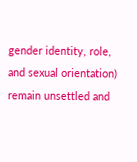gender identity, role, and sexual orientation) remain unsettled and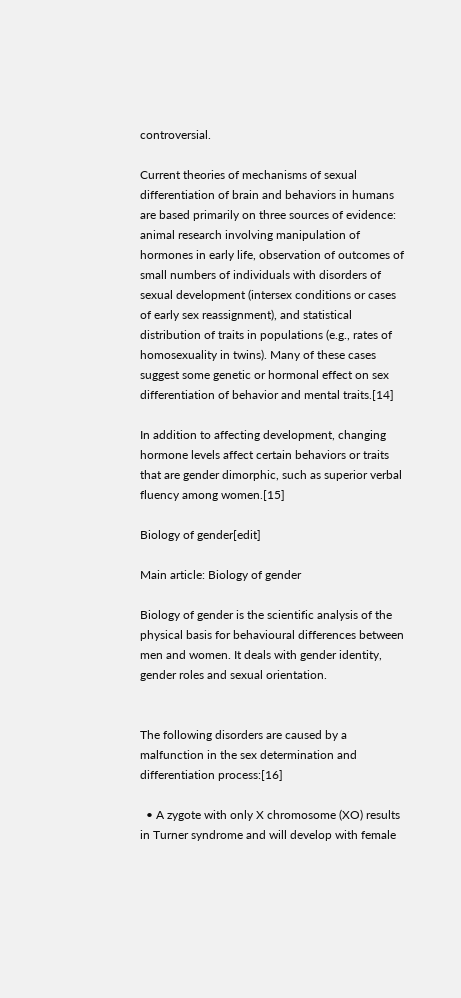controversial.

Current theories of mechanisms of sexual differentiation of brain and behaviors in humans are based primarily on three sources of evidence: animal research involving manipulation of hormones in early life, observation of outcomes of small numbers of individuals with disorders of sexual development (intersex conditions or cases of early sex reassignment), and statistical distribution of traits in populations (e.g., rates of homosexuality in twins). Many of these cases suggest some genetic or hormonal effect on sex differentiation of behavior and mental traits.[14]

In addition to affecting development, changing hormone levels affect certain behaviors or traits that are gender dimorphic, such as superior verbal fluency among women.[15]

Biology of gender[edit]

Main article: Biology of gender

Biology of gender is the scientific analysis of the physical basis for behavioural differences between men and women. It deals with gender identity, gender roles and sexual orientation.


The following disorders are caused by a malfunction in the sex determination and differentiation process:[16]

  • A zygote with only X chromosome (XO) results in Turner syndrome and will develop with female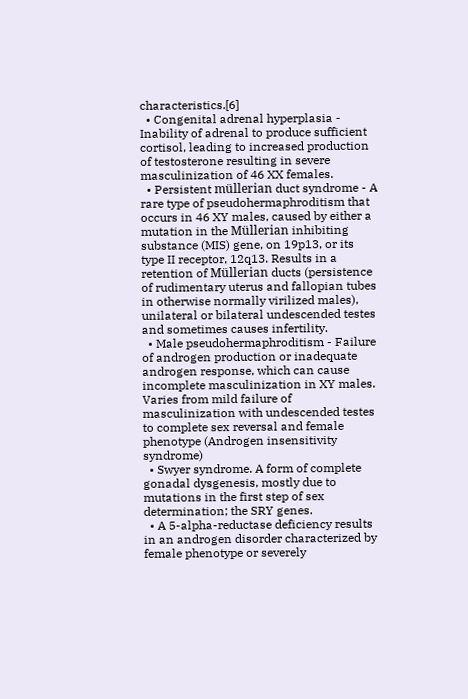characteristics.[6]
  • Congenital adrenal hyperplasia - Inability of adrenal to produce sufficient cortisol, leading to increased production of testosterone resulting in severe masculinization of 46 XX females.
  • Persistent müllerian duct syndrome - A rare type of pseudohermaphroditism that occurs in 46 XY males, caused by either a mutation in the Müllerian inhibiting substance (MIS) gene, on 19p13, or its type II receptor, 12q13. Results in a retention of Müllerian ducts (persistence of rudimentary uterus and fallopian tubes in otherwise normally virilized males), unilateral or bilateral undescended testes and sometimes causes infertility.
  • Male pseudohermaphroditism - Failure of androgen production or inadequate androgen response, which can cause incomplete masculinization in XY males. Varies from mild failure of masculinization with undescended testes to complete sex reversal and female phenotype (Androgen insensitivity syndrome)
  • Swyer syndrome. A form of complete gonadal dysgenesis, mostly due to mutations in the first step of sex determination; the SRY genes.
  • A 5-alpha-reductase deficiency results in an androgen disorder characterized by female phenotype or severely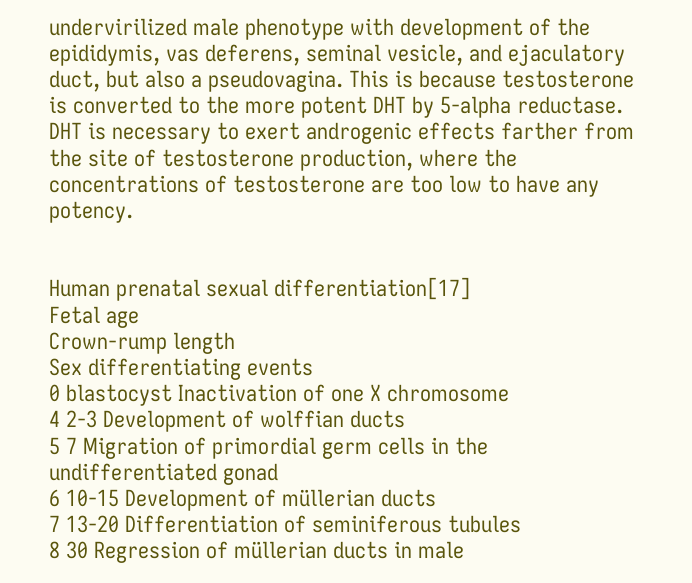undervirilized male phenotype with development of the epididymis, vas deferens, seminal vesicle, and ejaculatory duct, but also a pseudovagina. This is because testosterone is converted to the more potent DHT by 5-alpha reductase. DHT is necessary to exert androgenic effects farther from the site of testosterone production, where the concentrations of testosterone are too low to have any potency.


Human prenatal sexual differentiation[17]
Fetal age
Crown-rump length
Sex differentiating events
0 blastocyst Inactivation of one X chromosome
4 2-3 Development of wolffian ducts
5 7 Migration of primordial germ cells in the undifferentiated gonad
6 10-15 Development of müllerian ducts
7 13-20 Differentiation of seminiferous tubules
8 30 Regression of müllerian ducts in male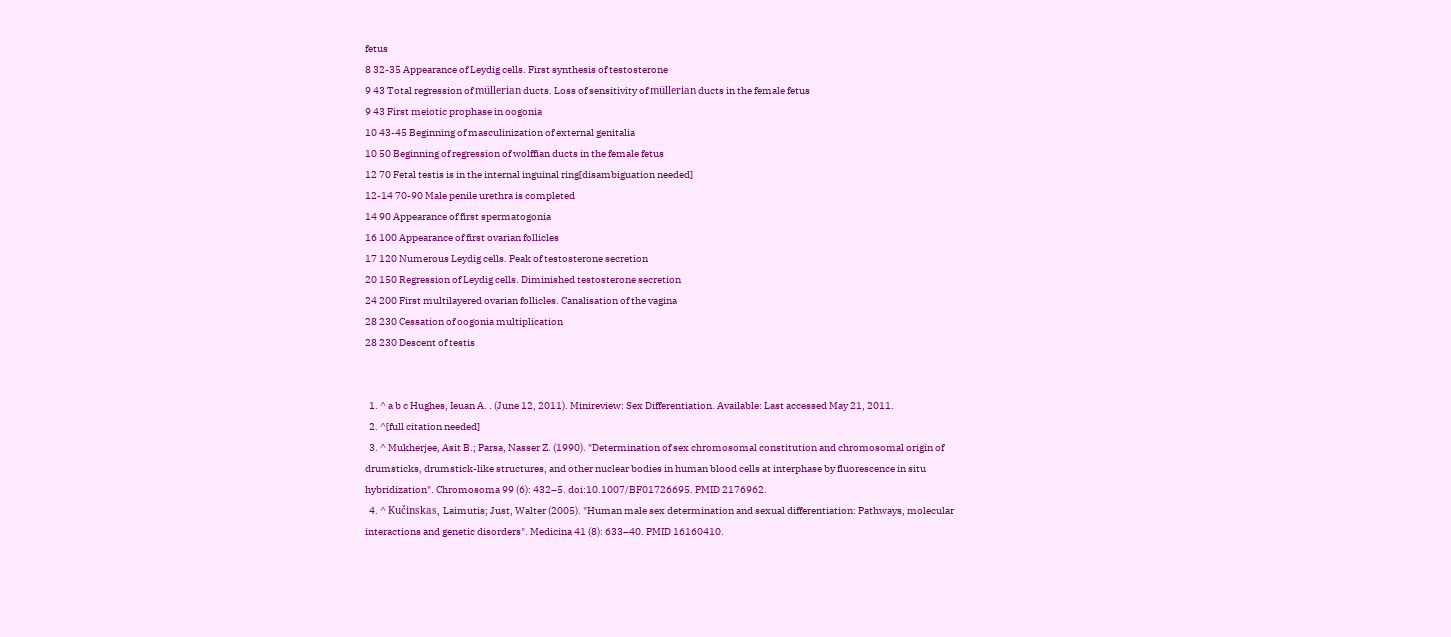fetus
8 32-35 Appearance of Leydig cells. First synthesis of testosterone
9 43 Total regression of müllerian ducts. Loss of sensitivity of müllerian ducts in the female fetus
9 43 First meiotic prophase in oogonia
10 43-45 Beginning of masculinization of external genitalia
10 50 Beginning of regression of wolffian ducts in the female fetus
12 70 Fetal testis is in the internal inguinal ring[disambiguation needed]
12-14 70-90 Male penile urethra is completed
14 90 Appearance of first spermatogonia
16 100 Appearance of first ovarian follicles
17 120 Numerous Leydig cells. Peak of testosterone secretion
20 150 Regression of Leydig cells. Diminished testosterone secretion
24 200 First multilayered ovarian follicles. Canalisation of the vagina
28 230 Cessation of oogonia multiplication
28 230 Descent of testis


  1. ^ a b c Hughes, Ieuan A. . (June 12, 2011). Minireview: Sex Differentiation. Available: Last accessed May 21, 2011.
  2. ^[full citation needed]
  3. ^ Mukherjee, Asit B.; Parsa, Nasser Z. (1990). "Determination of sex chromosomal constitution and chromosomal origin of drumsticks, drumstick-like structures, and other nuclear bodies in human blood cells at interphase by fluorescence in situ hybridization". Chromosoma 99 (6): 432–5. doi:10.1007/BF01726695. PMID 2176962.
  4. ^ Kučinskas, Laimutis; Just, Walter (2005). "Human male sex determination and sexual differentiation: Pathways, molecular interactions and genetic disorders". Medicina 41 (8): 633–40. PMID 16160410.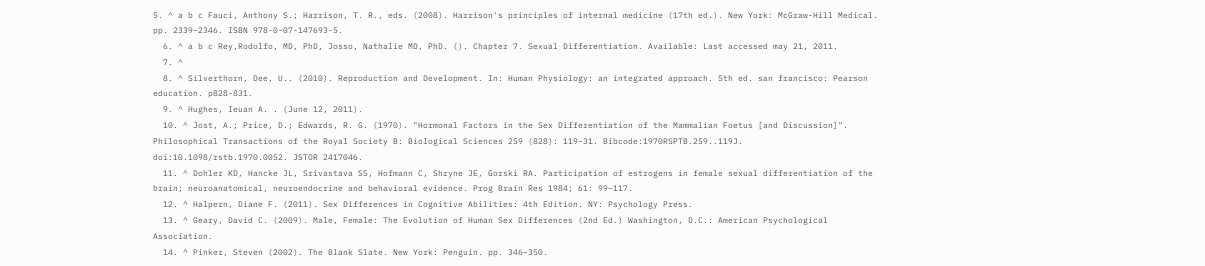5. ^ a b c Fauci, Anthony S.; Harrison, T. R., eds. (2008). Harrison's principles of internal medicine (17th ed.). New York: McGraw-Hill Medical. pp. 2339–2346. ISBN 978-0-07-147693-5.
  6. ^ a b c Rey,Rodolfo, MD, PhD, Josso, Nathalie MD, PhD. (). Chapter 7. Sexual Differentiation. Available: Last accessed may 21, 2011.
  7. ^
  8. ^ Silverthorn, Dee, U.. (2010). Reproduction and Development. In: Human Physiology: an integrated approach. 5th ed. san francisco: Pearson education. p828-831.
  9. ^ Hughes, Ieuan A. . (June 12, 2011).
  10. ^ Jost, A.; Price, D.; Edwards, R. G. (1970). "Hormonal Factors in the Sex Differentiation of the Mammalian Foetus [and Discussion]". Philosophical Transactions of the Royal Society B: Biological Sciences 259 (828): 119–31. Bibcode:1970RSPTB.259..119J. doi:10.1098/rstb.1970.0052. JSTOR 2417046.
  11. ^ Dohler KD, Hancke JL, Srivastava SS, Hofmann C, Shryne JE, Gorski RA. Participation of estrogens in female sexual differentiation of the brain; neuroanatomical, neuroendocrine and behavioral evidence. Prog Brain Res 1984; 61: 99–117.
  12. ^ Halpern, Diane F. (2011). Sex Differences in Cognitive Abilities: 4th Edition. NY: Psychology Press.
  13. ^ Geary, David C. (2009). Male, Female: The Evolution of Human Sex Differences (2nd Ed.) Washington, D.C.: American Psychological Association.
  14. ^ Pinker, Steven (2002). The Blank Slate. New York: Penguin. pp. 346–350.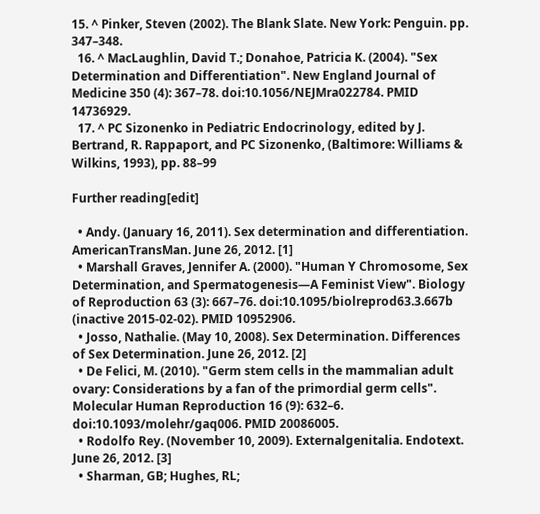15. ^ Pinker, Steven (2002). The Blank Slate. New York: Penguin. pp. 347–348.
  16. ^ MacLaughlin, David T.; Donahoe, Patricia K. (2004). "Sex Determination and Differentiation". New England Journal of Medicine 350 (4): 367–78. doi:10.1056/NEJMra022784. PMID 14736929.
  17. ^ PC Sizonenko in Pediatric Endocrinology, edited by J. Bertrand, R. Rappaport, and PC Sizonenko, (Baltimore: Williams & Wilkins, 1993), pp. 88–99

Further reading[edit]

  • Andy. (January 16, 2011). Sex determination and differentiation. AmericanTransMan. June 26, 2012. [1]
  • Marshall Graves, Jennifer A. (2000). "Human Y Chromosome, Sex Determination, and Spermatogenesis—A Feminist View". Biology of Reproduction 63 (3): 667–76. doi:10.1095/biolreprod63.3.667b (inactive 2015-02-02). PMID 10952906.
  • Josso, Nathalie. (May 10, 2008). Sex Determination. Differences of Sex Determination. June 26, 2012. [2]
  • De Felici, M. (2010). "Germ stem cells in the mammalian adult ovary: Considerations by a fan of the primordial germ cells". Molecular Human Reproduction 16 (9): 632–6. doi:10.1093/molehr/gaq006. PMID 20086005.
  • Rodolfo Rey. (November 10, 2009). Externalgenitalia. Endotext. June 26, 2012. [3]
  • Sharman, GB; Hughes, RL;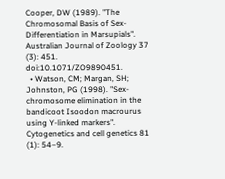Cooper, DW (1989). "The Chromosomal Basis of Sex-Differentiation in Marsupials". Australian Journal of Zoology 37 (3): 451. doi:10.1071/ZO9890451.
  • Watson, CM; Margan, SH; Johnston, PG (1998). "Sex-chromosome elimination in the bandicoot Isoodon macrourus using Y-linked markers". Cytogenetics and cell genetics 81 (1): 54–9.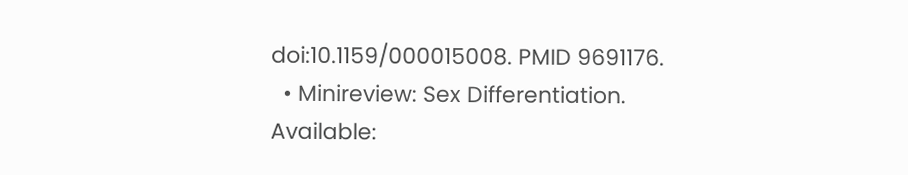doi:10.1159/000015008. PMID 9691176.
  • Minireview: Sex Differentiation. Available: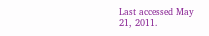Last accessed May 21, 2011.